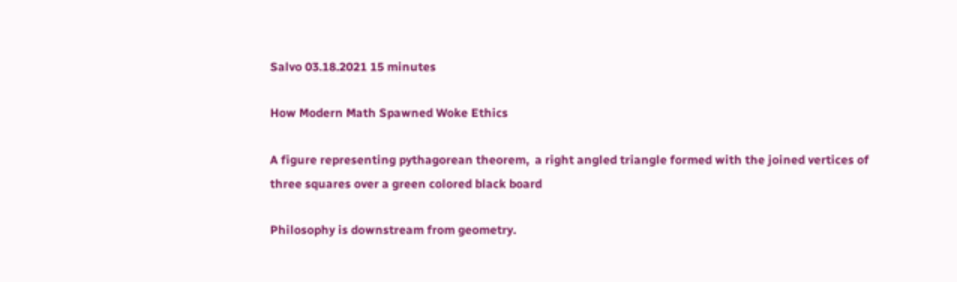Salvo 03.18.2021 15 minutes

How Modern Math Spawned Woke Ethics

A figure representing pythagorean theorem,  a right angled triangle formed with the joined vertices of three squares over a green colored black board

Philosophy is downstream from geometry.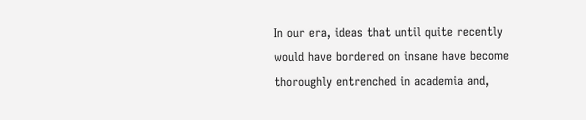In our era, ideas that until quite recently would have bordered on insane have become thoroughly entrenched in academia and,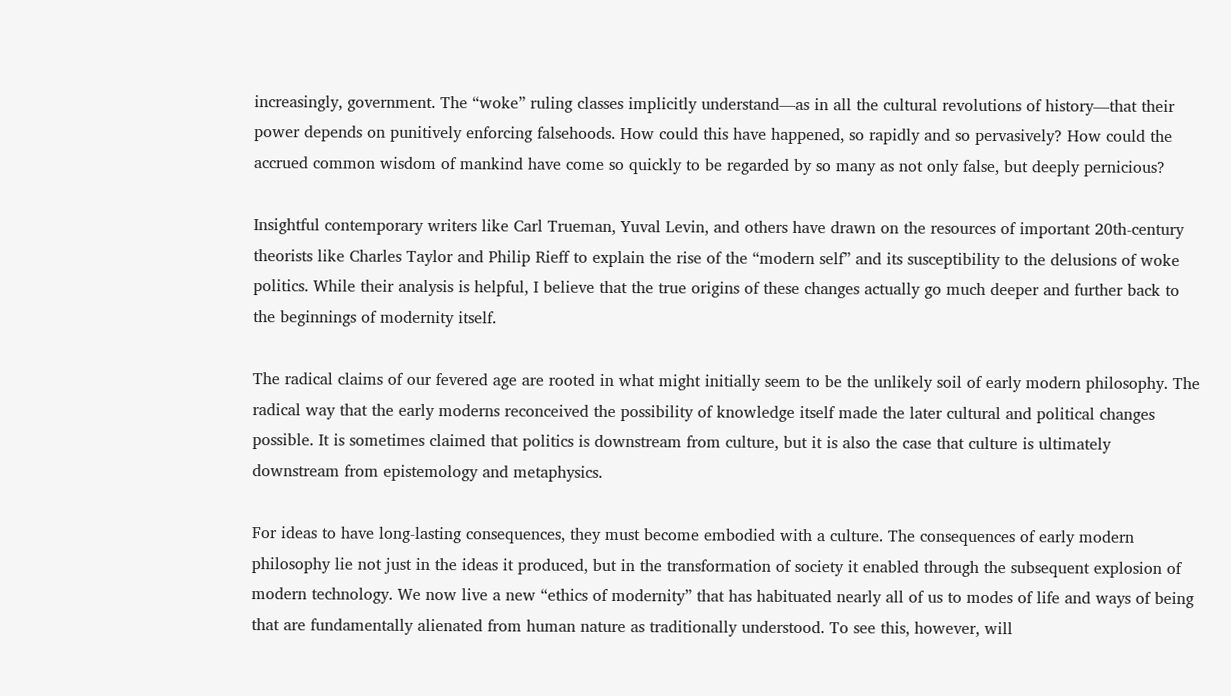increasingly, government. The “woke” ruling classes implicitly understand—as in all the cultural revolutions of history—that their power depends on punitively enforcing falsehoods. How could this have happened, so rapidly and so pervasively? How could the accrued common wisdom of mankind have come so quickly to be regarded by so many as not only false, but deeply pernicious?

Insightful contemporary writers like Carl Trueman, Yuval Levin, and others have drawn on the resources of important 20th-century theorists like Charles Taylor and Philip Rieff to explain the rise of the “modern self” and its susceptibility to the delusions of woke politics. While their analysis is helpful, I believe that the true origins of these changes actually go much deeper and further back to the beginnings of modernity itself.

The radical claims of our fevered age are rooted in what might initially seem to be the unlikely soil of early modern philosophy. The radical way that the early moderns reconceived the possibility of knowledge itself made the later cultural and political changes possible. It is sometimes claimed that politics is downstream from culture, but it is also the case that culture is ultimately downstream from epistemology and metaphysics.

For ideas to have long-lasting consequences, they must become embodied with a culture. The consequences of early modern philosophy lie not just in the ideas it produced, but in the transformation of society it enabled through the subsequent explosion of modern technology. We now live a new “ethics of modernity” that has habituated nearly all of us to modes of life and ways of being that are fundamentally alienated from human nature as traditionally understood. To see this, however, will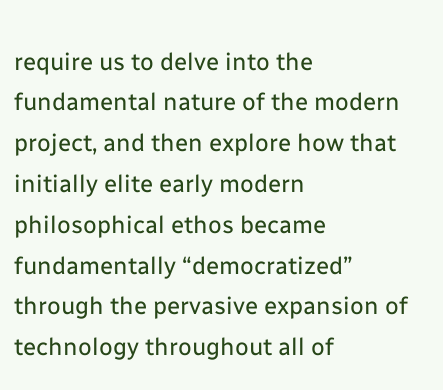require us to delve into the fundamental nature of the modern project, and then explore how that initially elite early modern philosophical ethos became fundamentally “democratized” through the pervasive expansion of technology throughout all of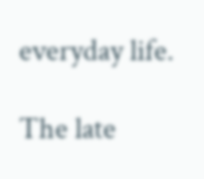everyday life.

The late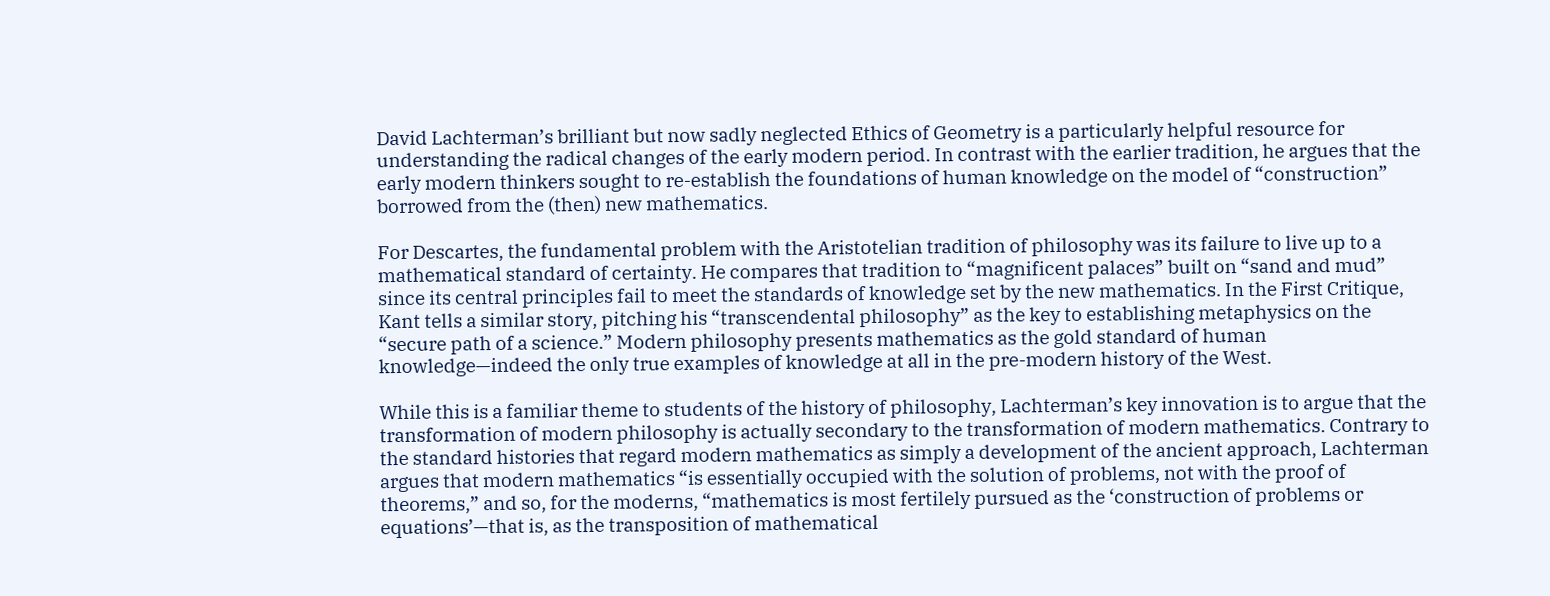David Lachterman’s brilliant but now sadly neglected Ethics of Geometry is a particularly helpful resource for understanding the radical changes of the early modern period. In contrast with the earlier tradition, he argues that the early modern thinkers sought to re-establish the foundations of human knowledge on the model of “construction” borrowed from the (then) new mathematics.

For Descartes, the fundamental problem with the Aristotelian tradition of philosophy was its failure to live up to a mathematical standard of certainty. He compares that tradition to “magnificent palaces” built on “sand and mud” since its central principles fail to meet the standards of knowledge set by the new mathematics. In the First Critique, Kant tells a similar story, pitching his “transcendental philosophy” as the key to establishing metaphysics on the “secure path of a science.” Modern philosophy presents mathematics as the gold standard of human knowledge—indeed the only true examples of knowledge at all in the pre-modern history of the West.

While this is a familiar theme to students of the history of philosophy, Lachterman’s key innovation is to argue that the transformation of modern philosophy is actually secondary to the transformation of modern mathematics. Contrary to the standard histories that regard modern mathematics as simply a development of the ancient approach, Lachterman argues that modern mathematics “is essentially occupied with the solution of problems, not with the proof of theorems,” and so, for the moderns, “mathematics is most fertilely pursued as the ‘construction of problems or equations’—that is, as the transposition of mathematical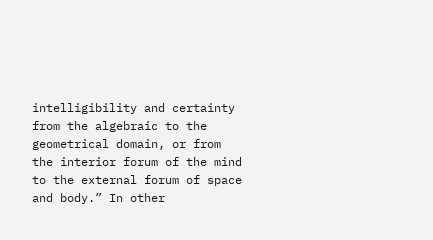intelligibility and certainty from the algebraic to the geometrical domain, or from the interior forum of the mind to the external forum of space and body.” In other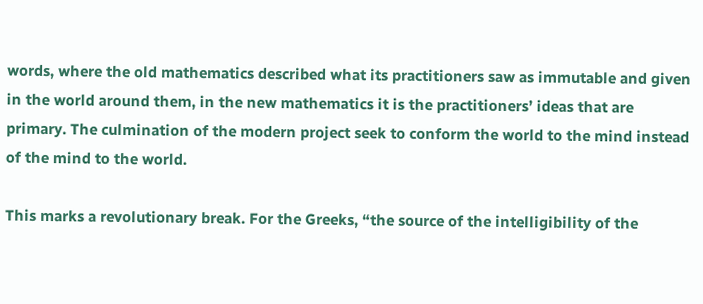words, where the old mathematics described what its practitioners saw as immutable and given in the world around them, in the new mathematics it is the practitioners’ ideas that are primary. The culmination of the modern project seek to conform the world to the mind instead of the mind to the world.

This marks a revolutionary break. For the Greeks, “the source of the intelligibility of the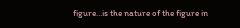figure…is the nature of the figure in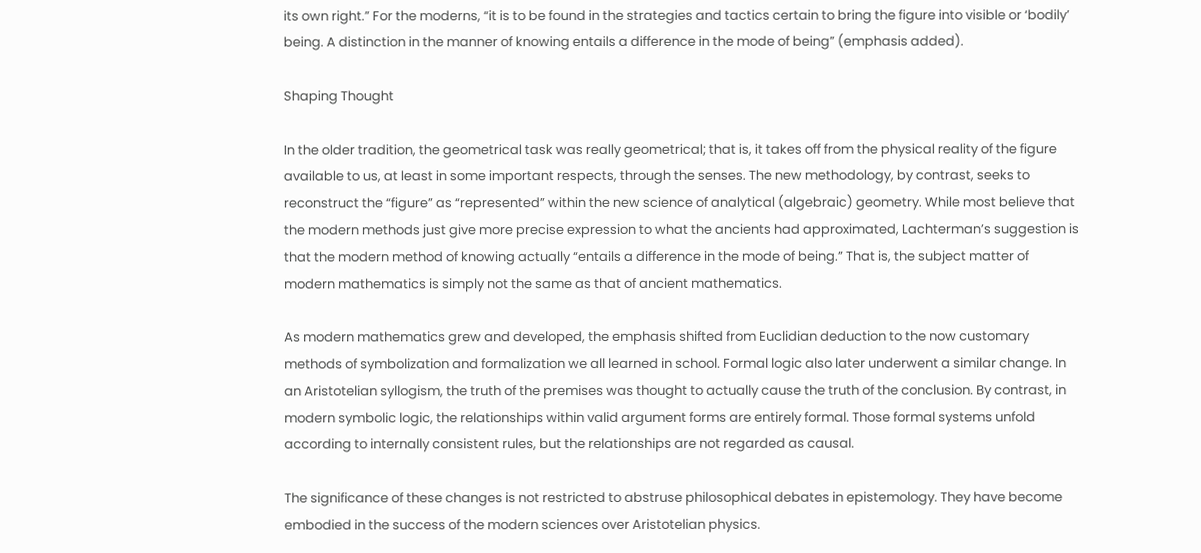its own right.” For the moderns, “it is to be found in the strategies and tactics certain to bring the figure into visible or ‘bodily’ being. A distinction in the manner of knowing entails a difference in the mode of being” (emphasis added).

Shaping Thought

In the older tradition, the geometrical task was really geometrical; that is, it takes off from the physical reality of the figure available to us, at least in some important respects, through the senses. The new methodology, by contrast, seeks to reconstruct the “figure” as “represented” within the new science of analytical (algebraic) geometry. While most believe that the modern methods just give more precise expression to what the ancients had approximated, Lachterman’s suggestion is that the modern method of knowing actually “entails a difference in the mode of being.” That is, the subject matter of modern mathematics is simply not the same as that of ancient mathematics.

As modern mathematics grew and developed, the emphasis shifted from Euclidian deduction to the now customary methods of symbolization and formalization we all learned in school. Formal logic also later underwent a similar change. In an Aristotelian syllogism, the truth of the premises was thought to actually cause the truth of the conclusion. By contrast, in modern symbolic logic, the relationships within valid argument forms are entirely formal. Those formal systems unfold according to internally consistent rules, but the relationships are not regarded as causal.

The significance of these changes is not restricted to abstruse philosophical debates in epistemology. They have become embodied in the success of the modern sciences over Aristotelian physics.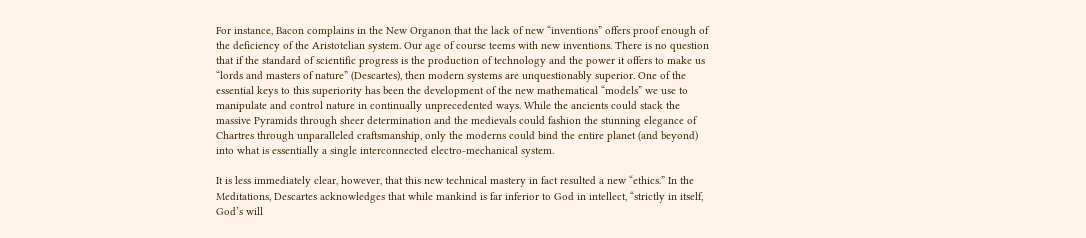For instance, Bacon complains in the New Organon that the lack of new “inventions” offers proof enough of the deficiency of the Aristotelian system. Our age of course teems with new inventions. There is no question that if the standard of scientific progress is the production of technology and the power it offers to make us “lords and masters of nature” (Descartes), then modern systems are unquestionably superior. One of the essential keys to this superiority has been the development of the new mathematical “models” we use to manipulate and control nature in continually unprecedented ways. While the ancients could stack the massive Pyramids through sheer determination and the medievals could fashion the stunning elegance of Chartres through unparalleled craftsmanship, only the moderns could bind the entire planet (and beyond) into what is essentially a single interconnected electro-mechanical system.

It is less immediately clear, however, that this new technical mastery in fact resulted a new “ethics.” In the Meditations, Descartes acknowledges that while mankind is far inferior to God in intellect, “strictly in itself, God’s will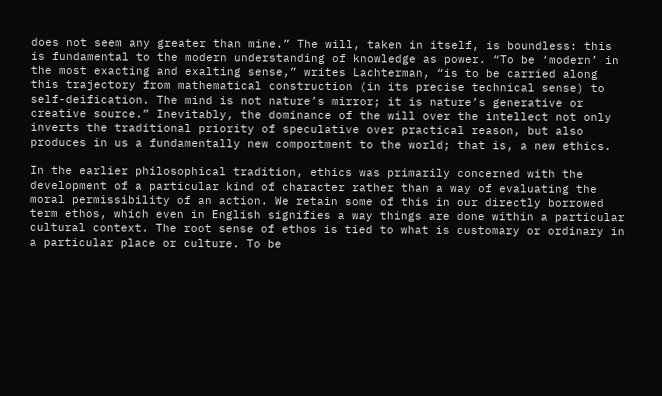does not seem any greater than mine.” The will, taken in itself, is boundless: this is fundamental to the modern understanding of knowledge as power. “To be ‘modern’ in the most exacting and exalting sense,” writes Lachterman, “is to be carried along this trajectory from mathematical construction (in its precise technical sense) to self-deification. The mind is not nature’s mirror; it is nature’s generative or creative source.” Inevitably, the dominance of the will over the intellect not only inverts the traditional priority of speculative over practical reason, but also produces in us a fundamentally new comportment to the world; that is, a new ethics.

In the earlier philosophical tradition, ethics was primarily concerned with the development of a particular kind of character rather than a way of evaluating the moral permissibility of an action. We retain some of this in our directly borrowed term ethos, which even in English signifies a way things are done within a particular cultural context. The root sense of ethos is tied to what is customary or ordinary in a particular place or culture. To be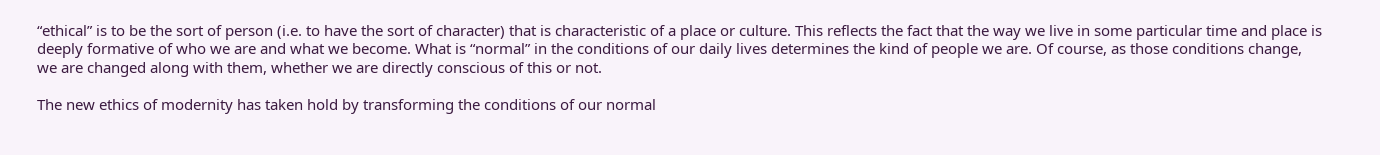“ethical” is to be the sort of person (i.e. to have the sort of character) that is characteristic of a place or culture. This reflects the fact that the way we live in some particular time and place is deeply formative of who we are and what we become. What is “normal” in the conditions of our daily lives determines the kind of people we are. Of course, as those conditions change, we are changed along with them, whether we are directly conscious of this or not.

The new ethics of modernity has taken hold by transforming the conditions of our normal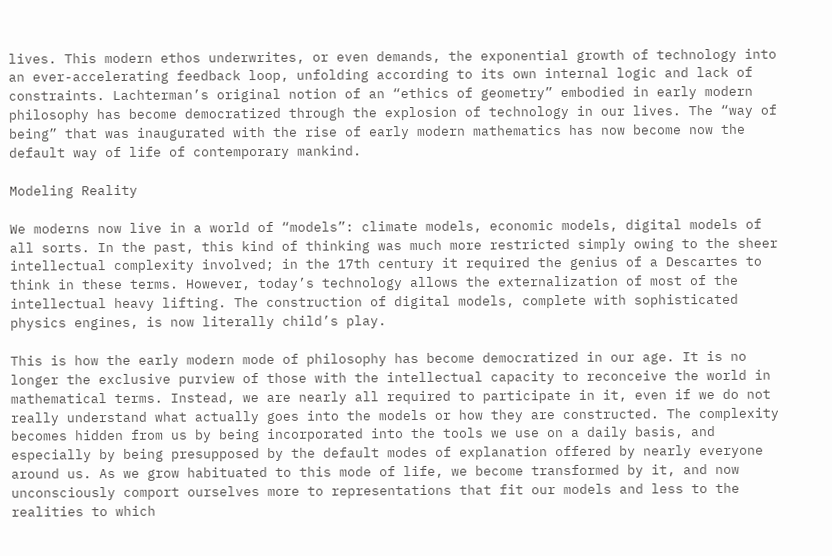lives. This modern ethos underwrites, or even demands, the exponential growth of technology into an ever-accelerating feedback loop, unfolding according to its own internal logic and lack of constraints. Lachterman’s original notion of an “ethics of geometry” embodied in early modern philosophy has become democratized through the explosion of technology in our lives. The “way of being” that was inaugurated with the rise of early modern mathematics has now become now the default way of life of contemporary mankind.

Modeling Reality

We moderns now live in a world of “models”: climate models, economic models, digital models of all sorts. In the past, this kind of thinking was much more restricted simply owing to the sheer intellectual complexity involved; in the 17th century it required the genius of a Descartes to think in these terms. However, today’s technology allows the externalization of most of the intellectual heavy lifting. The construction of digital models, complete with sophisticated physics engines, is now literally child’s play.

This is how the early modern mode of philosophy has become democratized in our age. It is no longer the exclusive purview of those with the intellectual capacity to reconceive the world in mathematical terms. Instead, we are nearly all required to participate in it, even if we do not really understand what actually goes into the models or how they are constructed. The complexity becomes hidden from us by being incorporated into the tools we use on a daily basis, and especially by being presupposed by the default modes of explanation offered by nearly everyone around us. As we grow habituated to this mode of life, we become transformed by it, and now unconsciously comport ourselves more to representations that fit our models and less to the realities to which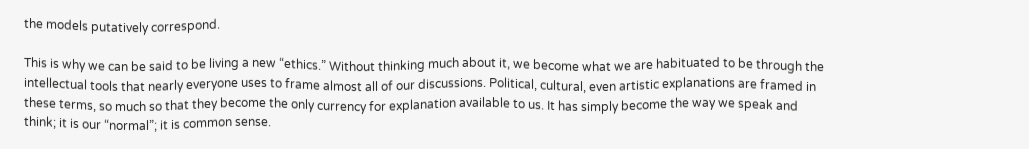the models putatively correspond.

This is why we can be said to be living a new “ethics.” Without thinking much about it, we become what we are habituated to be through the intellectual tools that nearly everyone uses to frame almost all of our discussions. Political, cultural, even artistic explanations are framed in these terms, so much so that they become the only currency for explanation available to us. It has simply become the way we speak and think; it is our “normal”; it is common sense.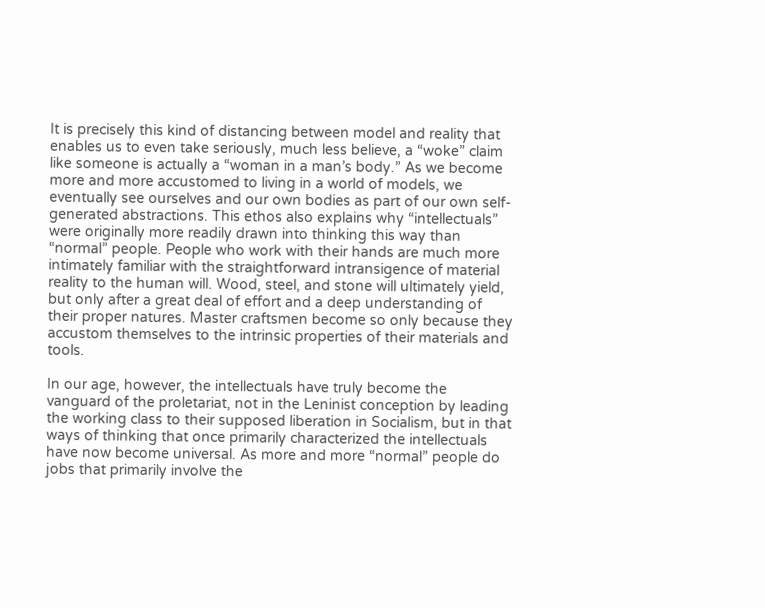It is precisely this kind of distancing between model and reality that enables us to even take seriously, much less believe, a “woke” claim like someone is actually a “woman in a man’s body.” As we become more and more accustomed to living in a world of models, we eventually see ourselves and our own bodies as part of our own self-generated abstractions. This ethos also explains why “intellectuals” were originally more readily drawn into thinking this way than “normal” people. People who work with their hands are much more intimately familiar with the straightforward intransigence of material reality to the human will. Wood, steel, and stone will ultimately yield, but only after a great deal of effort and a deep understanding of their proper natures. Master craftsmen become so only because they accustom themselves to the intrinsic properties of their materials and tools.

In our age, however, the intellectuals have truly become the vanguard of the proletariat, not in the Leninist conception by leading the working class to their supposed liberation in Socialism, but in that ways of thinking that once primarily characterized the intellectuals have now become universal. As more and more “normal” people do jobs that primarily involve the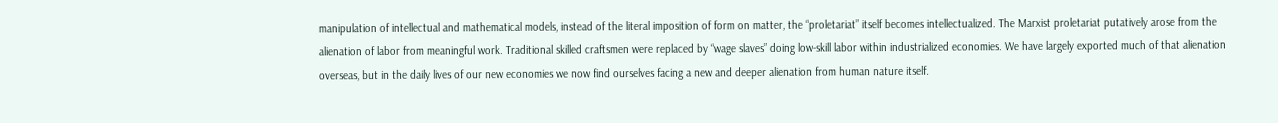manipulation of intellectual and mathematical models, instead of the literal imposition of form on matter, the “proletariat” itself becomes intellectualized. The Marxist proletariat putatively arose from the alienation of labor from meaningful work. Traditional skilled craftsmen were replaced by “wage slaves” doing low-skill labor within industrialized economies. We have largely exported much of that alienation overseas, but in the daily lives of our new economies we now find ourselves facing a new and deeper alienation from human nature itself.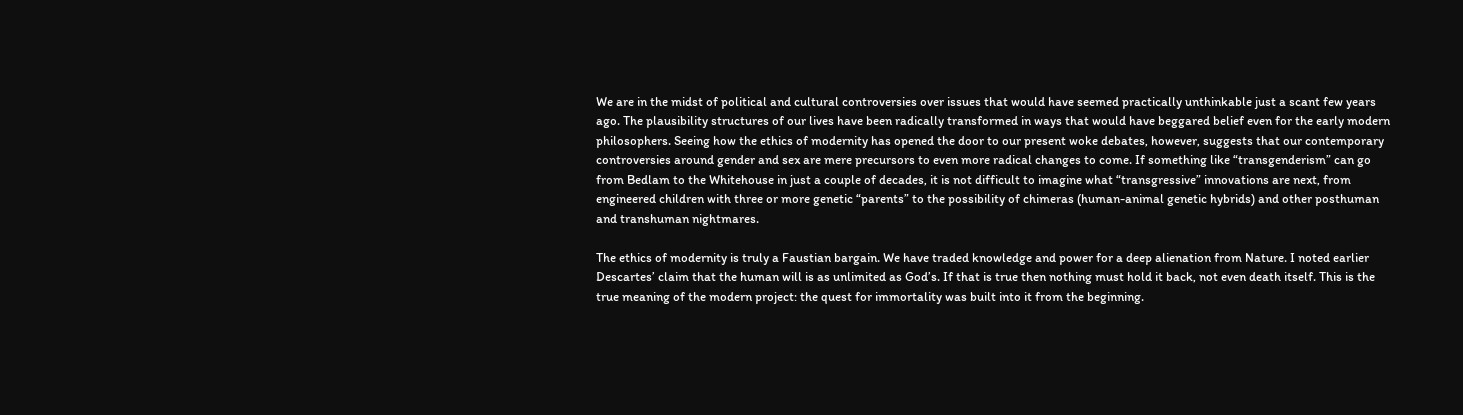We are in the midst of political and cultural controversies over issues that would have seemed practically unthinkable just a scant few years ago. The plausibility structures of our lives have been radically transformed in ways that would have beggared belief even for the early modern philosophers. Seeing how the ethics of modernity has opened the door to our present woke debates, however, suggests that our contemporary controversies around gender and sex are mere precursors to even more radical changes to come. If something like “transgenderism” can go from Bedlam to the Whitehouse in just a couple of decades, it is not difficult to imagine what “transgressive” innovations are next, from engineered children with three or more genetic “parents” to the possibility of chimeras (human-animal genetic hybrids) and other posthuman and transhuman nightmares.

The ethics of modernity is truly a Faustian bargain. We have traded knowledge and power for a deep alienation from Nature. I noted earlier Descartes’ claim that the human will is as unlimited as God’s. If that is true then nothing must hold it back, not even death itself. This is the true meaning of the modern project: the quest for immortality was built into it from the beginning.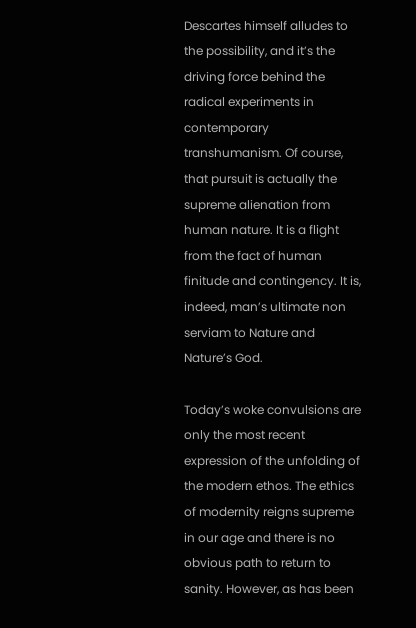Descartes himself alludes to the possibility, and it’s the driving force behind the radical experiments in contemporary transhumanism. Of course, that pursuit is actually the supreme alienation from human nature. It is a flight from the fact of human finitude and contingency. It is, indeed, man’s ultimate non serviam to Nature and Nature’s God.

Today’s woke convulsions are only the most recent expression of the unfolding of the modern ethos. The ethics of modernity reigns supreme in our age and there is no obvious path to return to sanity. However, as has been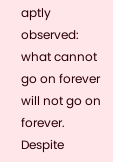aptly observed: what cannot go on forever will not go on forever. Despite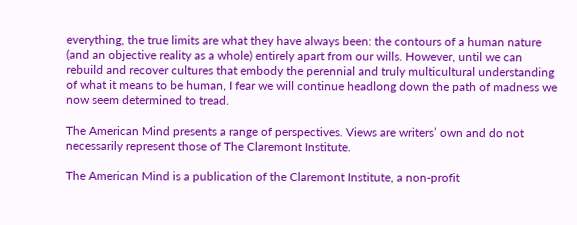everything, the true limits are what they have always been: the contours of a human nature (and an objective reality as a whole) entirely apart from our wills. However, until we can rebuild and recover cultures that embody the perennial and truly multicultural understanding of what it means to be human, I fear we will continue headlong down the path of madness we now seem determined to tread.

The American Mind presents a range of perspectives. Views are writers’ own and do not necessarily represent those of The Claremont Institute.

The American Mind is a publication of the Claremont Institute, a non-profit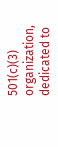501(c)(3) organization, dedicated to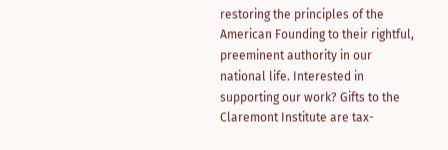restoring the principles of the American Founding to their rightful, preeminent authority in our national life. Interested in supporting our work? Gifts to the Claremont Institute are tax-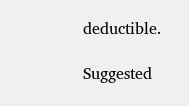deductible.

Suggested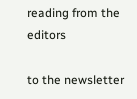reading from the editors

to the newsletter